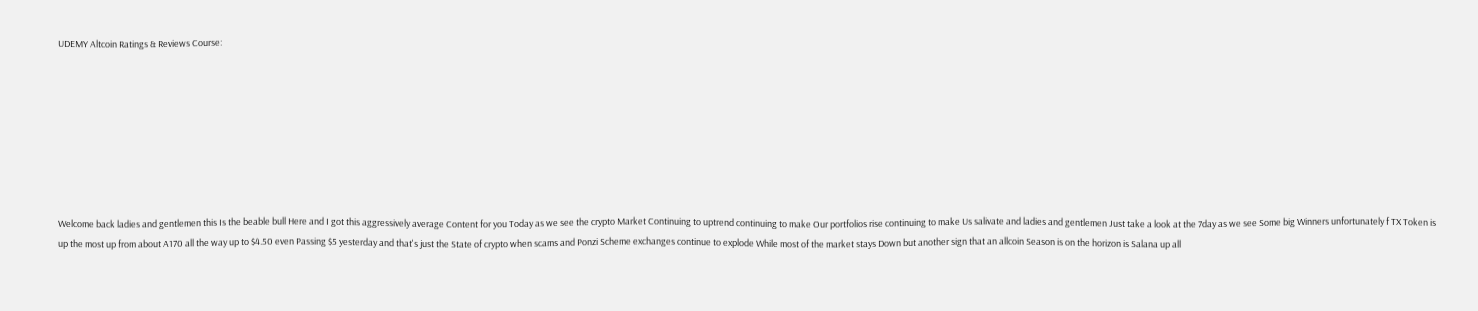UDEMY Altcoin Ratings & Reviews Course:








Welcome back ladies and gentlemen this Is the beable bull Here and I got this aggressively average Content for you Today as we see the crypto Market Continuing to uptrend continuing to make Our portfolios rise continuing to make Us salivate and ladies and gentlemen Just take a look at the 7day as we see Some big Winners unfortunately f TX Token is up the most up from about A170 all the way up to $4.50 even Passing $5 yesterday and that's just the State of crypto when scams and Ponzi Scheme exchanges continue to explode While most of the market stays Down but another sign that an allcoin Season is on the horizon is Salana up all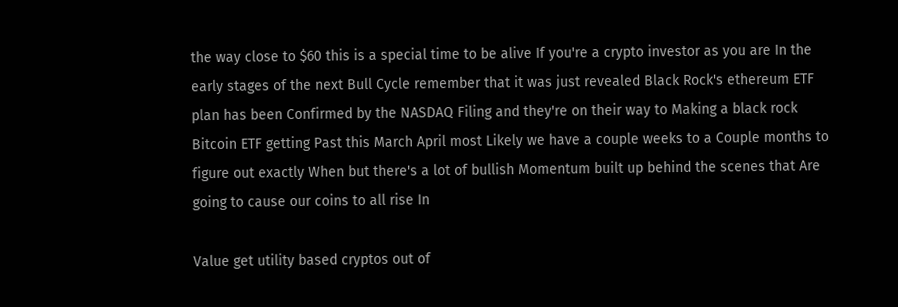the way close to $60 this is a special time to be alive If you're a crypto investor as you are In the early stages of the next Bull Cycle remember that it was just revealed Black Rock's ethereum ETF plan has been Confirmed by the NASDAQ Filing and they're on their way to Making a black rock Bitcoin ETF getting Past this March April most Likely we have a couple weeks to a Couple months to figure out exactly When but there's a lot of bullish Momentum built up behind the scenes that Are going to cause our coins to all rise In

Value get utility based cryptos out of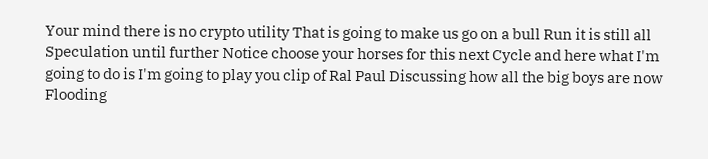Your mind there is no crypto utility That is going to make us go on a bull Run it is still all Speculation until further Notice choose your horses for this next Cycle and here what I'm going to do is I'm going to play you clip of Ral Paul Discussing how all the big boys are now Flooding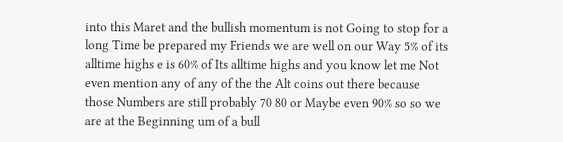into this Maret and the bullish momentum is not Going to stop for a long Time be prepared my Friends we are well on our Way 5% of its alltime highs e is 60% of Its alltime highs and you know let me Not even mention any of any of the the Alt coins out there because those Numbers are still probably 70 80 or Maybe even 90% so so we are at the Beginning um of a bull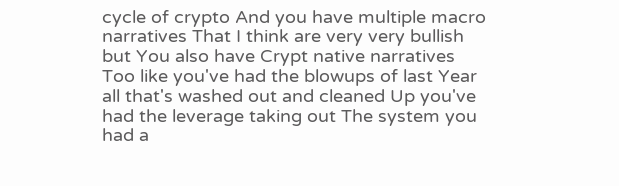cycle of crypto And you have multiple macro narratives That I think are very very bullish but You also have Crypt native narratives Too like you've had the blowups of last Year all that's washed out and cleaned Up you've had the leverage taking out The system you had a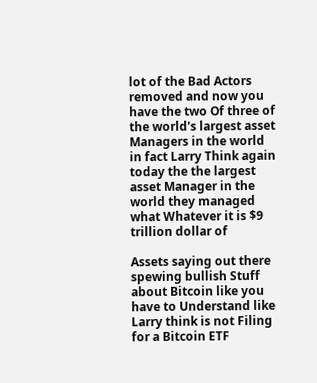lot of the Bad Actors removed and now you have the two Of three of the world's largest asset Managers in the world in fact Larry Think again today the the largest asset Manager in the world they managed what Whatever it is $9 trillion dollar of

Assets saying out there spewing bullish Stuff about Bitcoin like you have to Understand like Larry think is not Filing for a Bitcoin ETF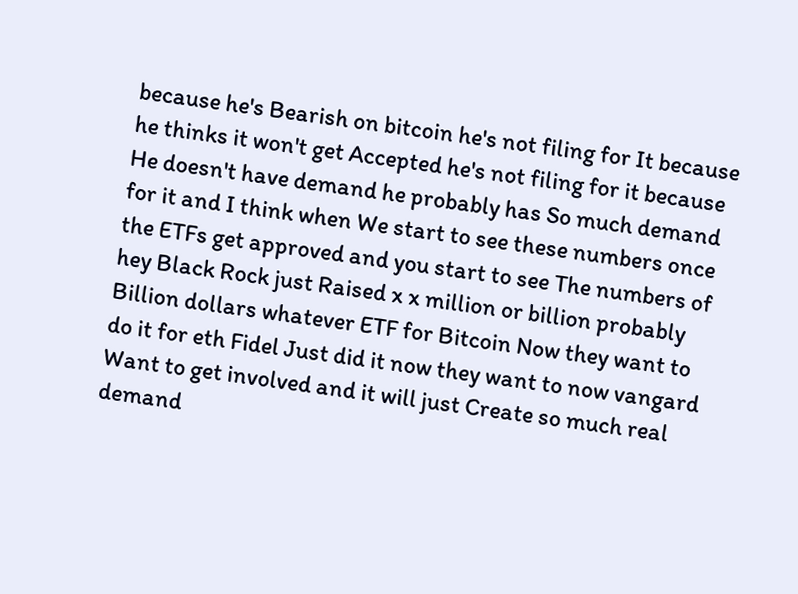because he's Bearish on bitcoin he's not filing for It because he thinks it won't get Accepted he's not filing for it because He doesn't have demand he probably has So much demand for it and I think when We start to see these numbers once the ETFs get approved and you start to see The numbers of hey Black Rock just Raised x x million or billion probably Billion dollars whatever ETF for Bitcoin Now they want to do it for eth Fidel Just did it now they want to now vangard Want to get involved and it will just Create so much real demand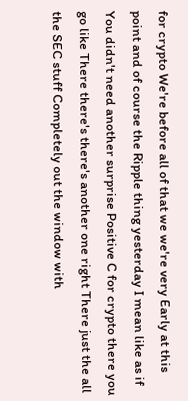for crypto We're before all of that we we're very Early at this point and of course the Ripple thing yesterday I mean like as if You didn't need another surprise Positive C for crypto there you go like There there's there's another one right There just the all the SEC stuff Completely out the window with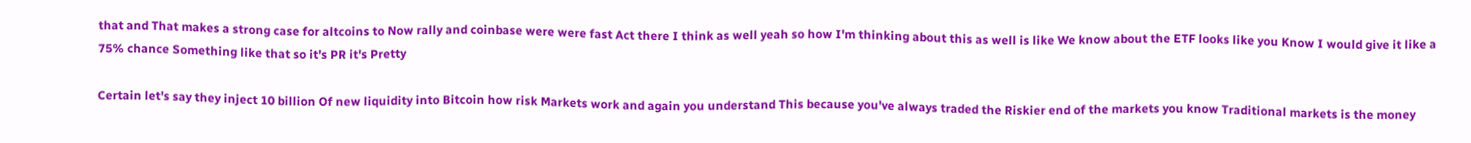that and That makes a strong case for altcoins to Now rally and coinbase were were fast Act there I think as well yeah so how I'm thinking about this as well is like We know about the ETF looks like you Know I would give it like a 75% chance Something like that so it's PR it's Pretty

Certain let's say they inject 10 billion Of new liquidity into Bitcoin how risk Markets work and again you understand This because you've always traded the Riskier end of the markets you know Traditional markets is the money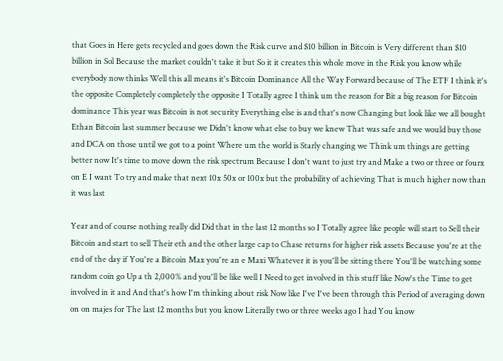that Goes in Here gets recycled and goes down the Risk curve and $10 billion in Bitcoin is Very different than $10 billion in Sol Because the market couldn't take it but So it it creates this whole move in the Risk you know while everybody now thinks Well this all means it's Bitcoin Dominance All the Way Forward because of The ETF I think it's the opposite Completely completely the opposite I Totally agree I think um the reason for Bit a big reason for Bitcoin dominance This year was Bitcoin is not security Everything else is and that's now Changing but look like we all bought Ethan Bitcoin last summer because we Didn't know what else to buy we knew That was safe and we would buy those and DCA on those until we got to a point Where um the world is Starly changing we Think um things are getting better now It's time to move down the risk spectrum Because I don't want to just try and Make a two or three or fourx on E I want To try and make that next 10x 50x or 100x but the probability of achieving That is much higher now than it was last

Year and of course nothing really did Did that in the last 12 months so I Totally agree like people will start to Sell their Bitcoin and start to sell Their eth and the other large cap to Chase returns for higher risk assets Because you're at the end of the day if You're a Bitcoin Max you're an e Maxi Whatever it is you'll be sitting there You'll be watching some random coin go Up a th 2,000% and you'll be like well I Need to get involved in this stuff like Now's the Time to get involved in it and And that's how I'm thinking about risk Now like I've I've been through this Period of averaging down on on majes for The last 12 months but you know Literally two or three weeks ago I had You know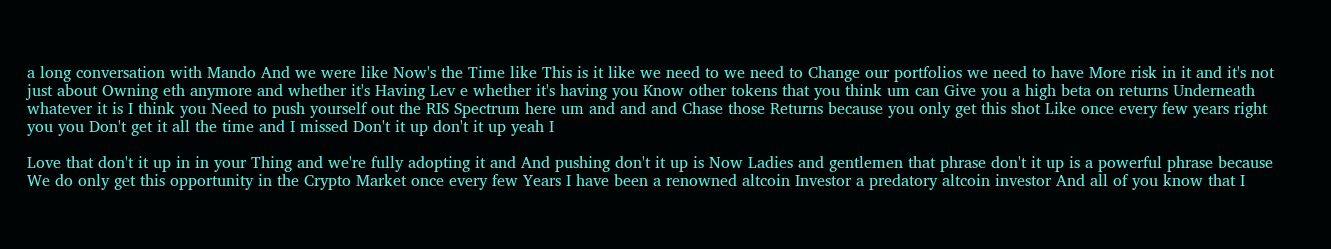a long conversation with Mando And we were like Now's the Time like This is it like we need to we need to Change our portfolios we need to have More risk in it and it's not just about Owning eth anymore and whether it's Having Lev e whether it's having you Know other tokens that you think um can Give you a high beta on returns Underneath whatever it is I think you Need to push yourself out the RIS Spectrum here um and and and Chase those Returns because you only get this shot Like once every few years right you you Don't get it all the time and I missed Don't it up don't it up yeah I

Love that don't it up in in your Thing and we're fully adopting it and And pushing don't it up is Now Ladies and gentlemen that phrase don't it up is a powerful phrase because We do only get this opportunity in the Crypto Market once every few Years I have been a renowned altcoin Investor a predatory altcoin investor And all of you know that I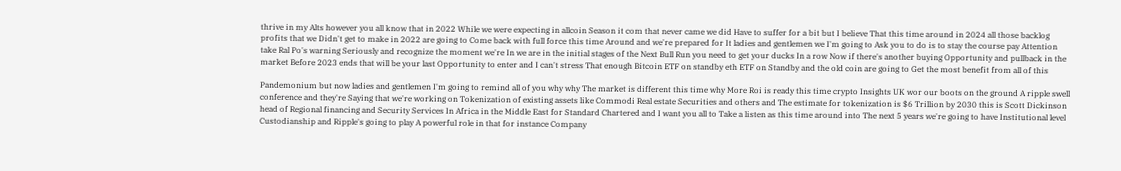thrive in my Alts however you all know that in 2022 While we were expecting in allcoin Season it com that never came we did Have to suffer for a bit but I believe That this time around in 2024 all those backlog profits that we Didn't get to make in 2022 are going to Come back with full force this time Around and we're prepared for It ladies and gentlemen we I'm going to Ask you to do is to stay the course pay Attention take Ral Po's warning Seriously and recognize the moment we're In we are in the initial stages of the Next Bull Run you need to get your ducks In a row Now if there's another buying Opportunity and pullback in the market Before 2023 ends that will be your last Opportunity to enter and I can't stress That enough Bitcoin ETF on standby eth ETF on Standby and the old coin are going to Get the most benefit from all of this

Pandemonium but now ladies and gentlemen I'm going to remind all of you why why The market is different this time why More Roi is ready this time crypto Insights UK wor our boots on the ground A ripple swell conference and they're Saying that we're working on Tokenization of existing assets like Commodi Real estate Securities and others and The estimate for tokenization is $6 Trillion by 2030 this is Scott Dickinson head of Regional financing and Security Services In Africa in the Middle East for Standard Chartered and I want you all to Take a listen as this time around into The next 5 years we're going to have Institutional level Custodianship and Ripple's going to play A powerful role in that for instance Company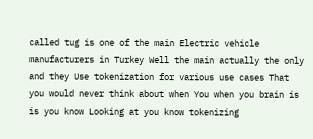called tug is one of the main Electric vehicle manufacturers in Turkey Well the main actually the only and they Use tokenization for various use cases That you would never think about when You when you brain is is you know Looking at you know tokenizing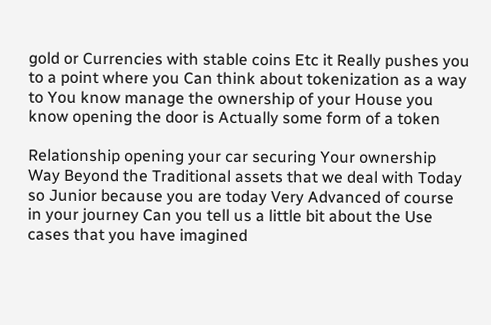gold or Currencies with stable coins Etc it Really pushes you to a point where you Can think about tokenization as a way to You know manage the ownership of your House you know opening the door is Actually some form of a token

Relationship opening your car securing Your ownership Way Beyond the Traditional assets that we deal with Today so Junior because you are today Very Advanced of course in your journey Can you tell us a little bit about the Use cases that you have imagined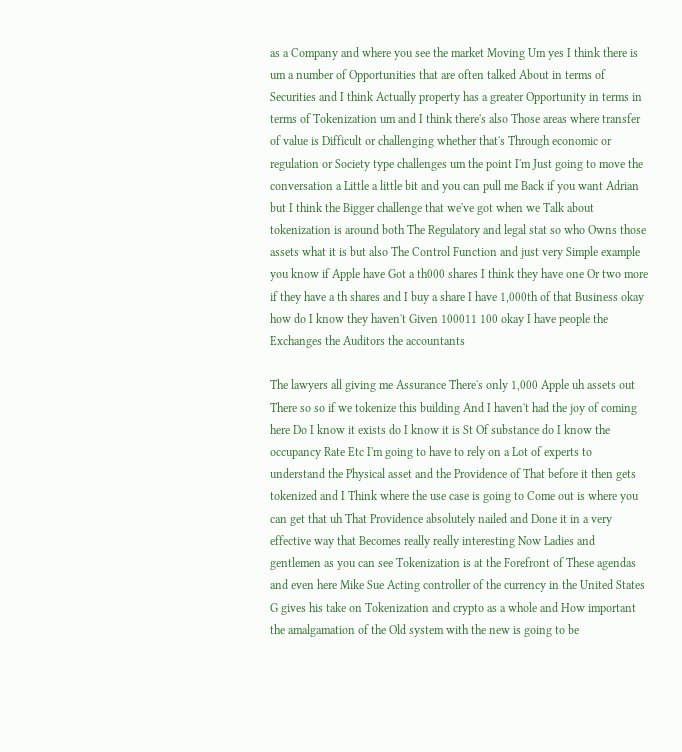as a Company and where you see the market Moving Um yes I think there is um a number of Opportunities that are often talked About in terms of Securities and I think Actually property has a greater Opportunity in terms in terms of Tokenization um and I think there's also Those areas where transfer of value is Difficult or challenging whether that's Through economic or regulation or Society type challenges um the point I'm Just going to move the conversation a Little a little bit and you can pull me Back if you want Adrian but I think the Bigger challenge that we've got when we Talk about tokenization is around both The Regulatory and legal stat so who Owns those assets what it is but also The Control Function and just very Simple example you know if Apple have Got a th000 shares I think they have one Or two more if they have a th shares and I buy a share I have 1,000th of that Business okay how do I know they haven't Given 100011 100 okay I have people the Exchanges the Auditors the accountants

The lawyers all giving me Assurance There's only 1,000 Apple uh assets out There so so if we tokenize this building And I haven't had the joy of coming here Do I know it exists do I know it is St Of substance do I know the occupancy Rate Etc I'm going to have to rely on a Lot of experts to understand the Physical asset and the Providence of That before it then gets tokenized and I Think where the use case is going to Come out is where you can get that uh That Providence absolutely nailed and Done it in a very effective way that Becomes really really interesting Now Ladies and gentlemen as you can see Tokenization is at the Forefront of These agendas and even here Mike Sue Acting controller of the currency in the United States G gives his take on Tokenization and crypto as a whole and How important the amalgamation of the Old system with the new is going to be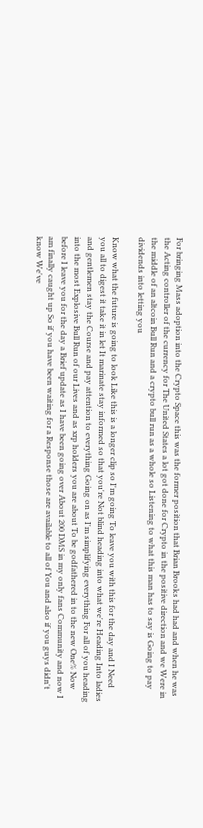For bringing Mass adoption into the Crypto Space this was the former position that Brian Brooks had had and when he was the Acting controller of the currency for The United States a lot got done for Crypto in the positive direction and we Were in the middle of an altcoin Bull Run and a crypto bull run as a whole so Listening to what this man has to say is Going to pay dividends into letting you

Know what the future is going to look Like this is a longer clip so I'm going To leave you with this for the day and I Need you all to digest it take it in let It marinate stay informed so that you're Not blind heading into what we're Heading Into ladies and gentlemen stay the Course and pay attention to everything Going on as I'm simplifying everything For all of you heading into the most Explosive Bull Run of our Lives and as xrp holders you are about To be godfathered in to the new One% Now before I leave you for the day a Brief update as I have been going over About 200 DMS in my only fans Community and now I am finally caught up So if you have been waiting for a Response those are available to all of You and also if you guys didn't know We've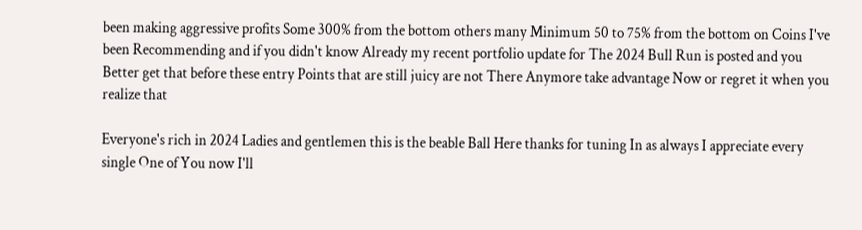been making aggressive profits Some 300% from the bottom others many Minimum 50 to 75% from the bottom on Coins I've been Recommending and if you didn't know Already my recent portfolio update for The 2024 Bull Run is posted and you Better get that before these entry Points that are still juicy are not There Anymore take advantage Now or regret it when you realize that

Everyone's rich in 2024 Ladies and gentlemen this is the beable Ball Here thanks for tuning In as always I appreciate every single One of You now I'll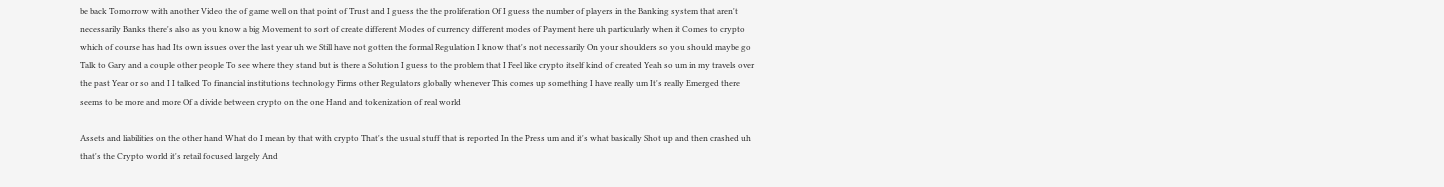be back Tomorrow with another Video the of game well on that point of Trust and I guess the the proliferation Of I guess the number of players in the Banking system that aren't necessarily Banks there's also as you know a big Movement to sort of create different Modes of currency different modes of Payment here uh particularly when it Comes to crypto which of course has had Its own issues over the last year uh we Still have not gotten the formal Regulation I know that's not necessarily On your shoulders so you should maybe go Talk to Gary and a couple other people To see where they stand but is there a Solution I guess to the problem that I Feel like crypto itself kind of created Yeah so um in my travels over the past Year or so and I I talked To financial institutions technology Firms other Regulators globally whenever This comes up something I have really um It's really Emerged there seems to be more and more Of a divide between crypto on the one Hand and tokenization of real world

Assets and liabilities on the other hand What do I mean by that with crypto That's the usual stuff that is reported In the Press um and it's what basically Shot up and then crashed uh that's the Crypto world it's retail focused largely And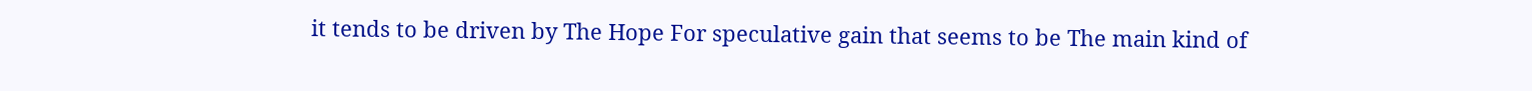it tends to be driven by The Hope For speculative gain that seems to be The main kind of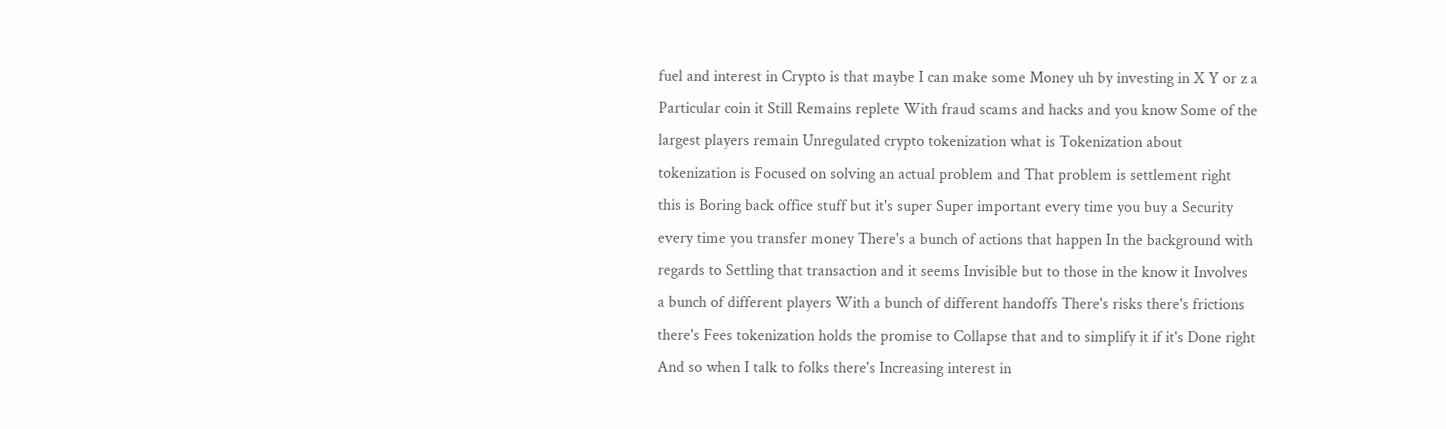fuel and interest in Crypto is that maybe I can make some Money uh by investing in X Y or z a Particular coin it Still Remains replete With fraud scams and hacks and you know Some of the largest players remain Unregulated crypto tokenization what is Tokenization about tokenization is Focused on solving an actual problem and That problem is settlement right this is Boring back office stuff but it's super Super important every time you buy a Security every time you transfer money There's a bunch of actions that happen In the background with regards to Settling that transaction and it seems Invisible but to those in the know it Involves a bunch of different players With a bunch of different handoffs There's risks there's frictions there's Fees tokenization holds the promise to Collapse that and to simplify it if it's Done right And so when I talk to folks there's Increasing interest in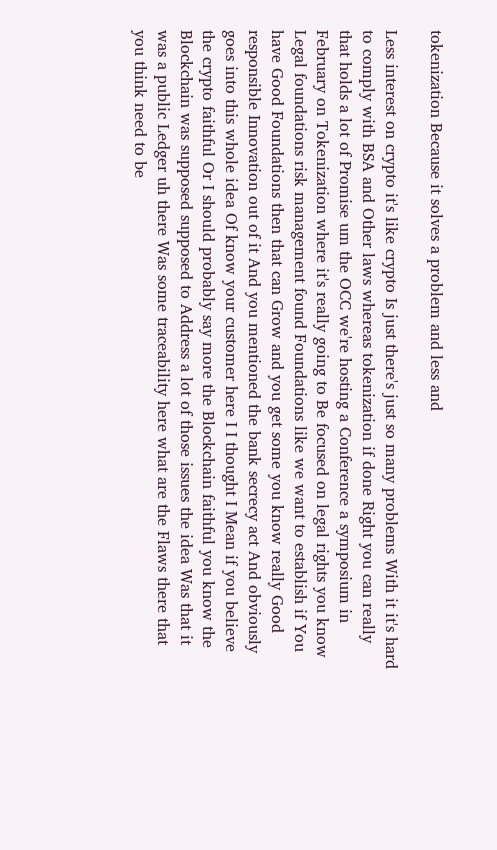tokenization Because it solves a problem and less and

Less interest on crypto it's like crypto Is just there's just so many problems With it it's hard to comply with BSA and Other laws whereas tokenization if done Right you can really that holds a lot of Promise um the OCC we're hosting a Conference a symposium in February on Tokenization where it's really going to Be focused on legal rights you know Legal foundations risk management found Foundations like we want to establish if You have Good Foundations then that can Grow and you get some you know really Good responsible Innovation out of it And you mentioned the bank secrecy act And obviously goes into this whole idea Of know your customer here I I thought I Mean if you believe the crypto faithful Or I should probably say more the Blockchain faithful you know the Blockchain was supposed supposed to Address a lot of those issues the idea Was that it was a public Ledger uh there Was some traceability here what are the Flaws there that you think need to be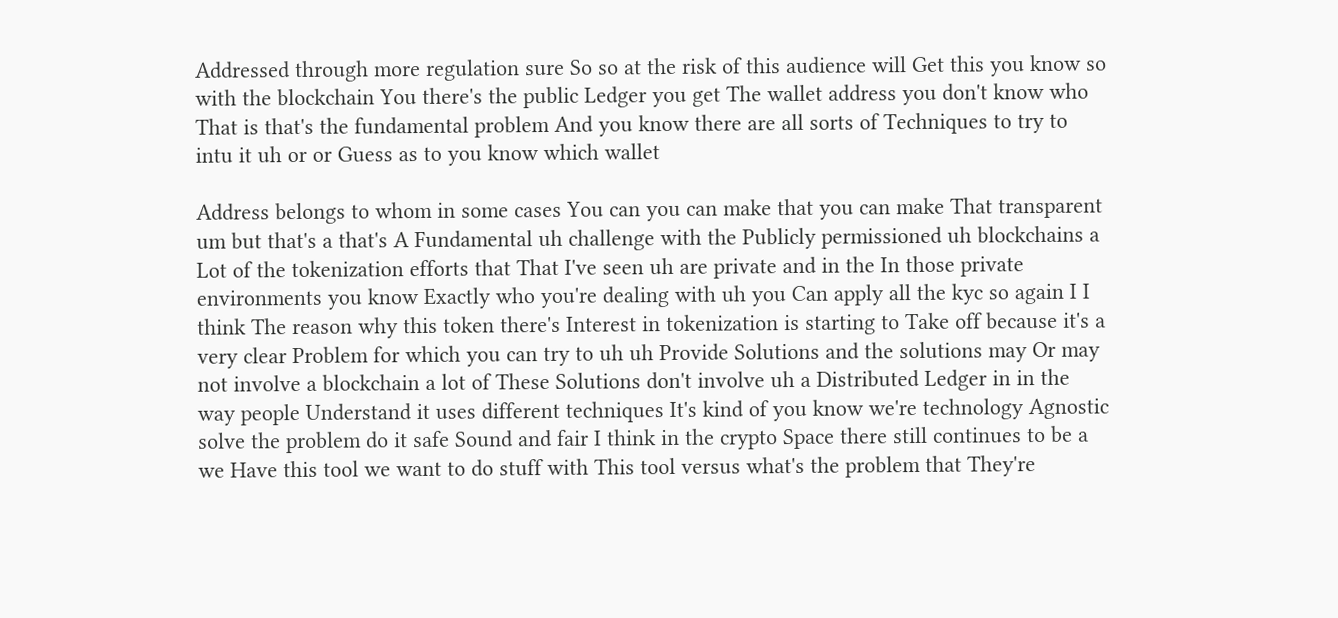Addressed through more regulation sure So so at the risk of this audience will Get this you know so with the blockchain You there's the public Ledger you get The wallet address you don't know who That is that's the fundamental problem And you know there are all sorts of Techniques to try to intu it uh or or Guess as to you know which wallet

Address belongs to whom in some cases You can you can make that you can make That transparent um but that's a that's A Fundamental uh challenge with the Publicly permissioned uh blockchains a Lot of the tokenization efforts that That I've seen uh are private and in the In those private environments you know Exactly who you're dealing with uh you Can apply all the kyc so again I I think The reason why this token there's Interest in tokenization is starting to Take off because it's a very clear Problem for which you can try to uh uh Provide Solutions and the solutions may Or may not involve a blockchain a lot of These Solutions don't involve uh a Distributed Ledger in in the way people Understand it uses different techniques It's kind of you know we're technology Agnostic solve the problem do it safe Sound and fair I think in the crypto Space there still continues to be a we Have this tool we want to do stuff with This tool versus what's the problem that They're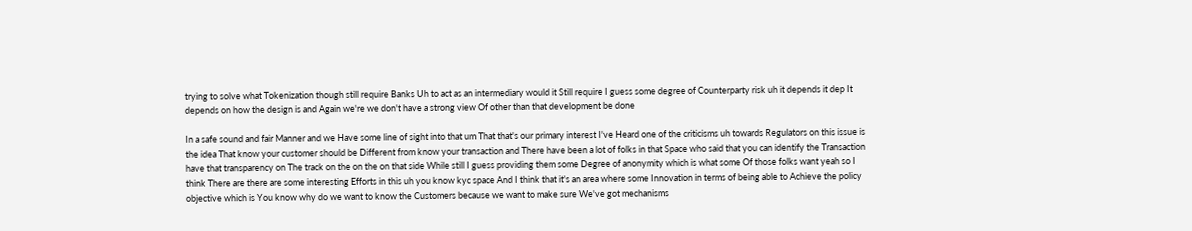trying to solve what Tokenization though still require Banks Uh to act as an intermediary would it Still require I guess some degree of Counterparty risk uh it depends it dep It depends on how the design is and Again we're we don't have a strong view Of other than that development be done

In a safe sound and fair Manner and we Have some line of sight into that um That that's our primary interest I've Heard one of the criticisms uh towards Regulators on this issue is the idea That know your customer should be Different from know your transaction and There have been a lot of folks in that Space who said that you can identify the Transaction have that transparency on The track on the on the on that side While still I guess providing them some Degree of anonymity which is what some Of those folks want yeah so I think There are there are some interesting Efforts in this uh you know kyc space And I think that it's an area where some Innovation in terms of being able to Achieve the policy objective which is You know why do we want to know the Customers because we want to make sure We've got mechanisms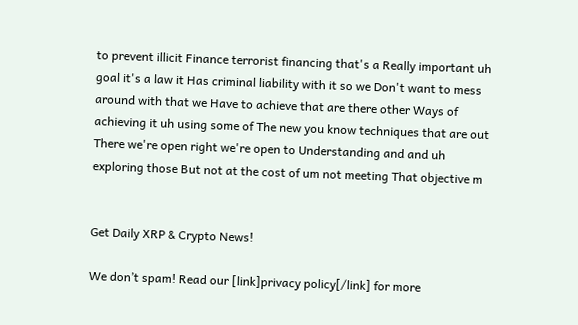to prevent illicit Finance terrorist financing that's a Really important uh goal it's a law it Has criminal liability with it so we Don't want to mess around with that we Have to achieve that are there other Ways of achieving it uh using some of The new you know techniques that are out There we're open right we're open to Understanding and and uh exploring those But not at the cost of um not meeting That objective m


Get Daily XRP & Crypto News!

We don’t spam! Read our [link]privacy policy[/link] for more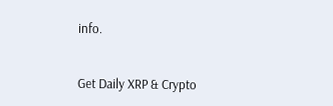info.


Get Daily XRP & Crypto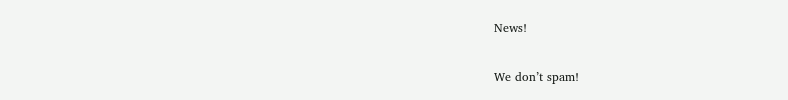News!

We don’t spam!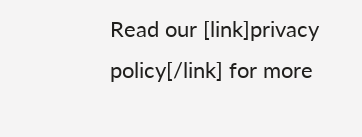Read our [link]privacy policy[/link] for more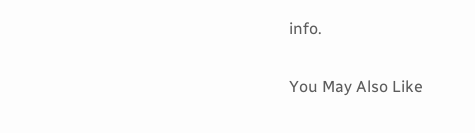info.

You May Also Like